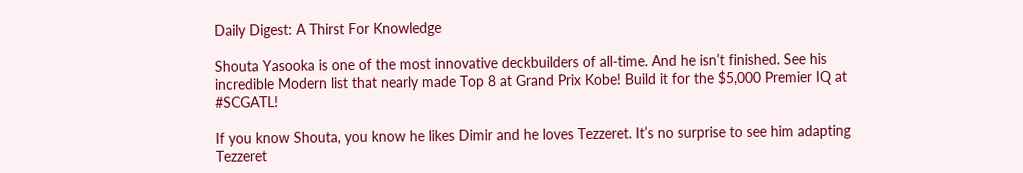Daily Digest: A Thirst For Knowledge

Shouta Yasooka is one of the most innovative deckbuilders of all-time. And he isn’t finished. See his incredible Modern list that nearly made Top 8 at Grand Prix Kobe! Build it for the $5,000 Premier IQ at #SCGATL!

If you know Shouta, you know he likes Dimir and he loves Tezzeret. It’s no surprise to see him adapting Tezzeret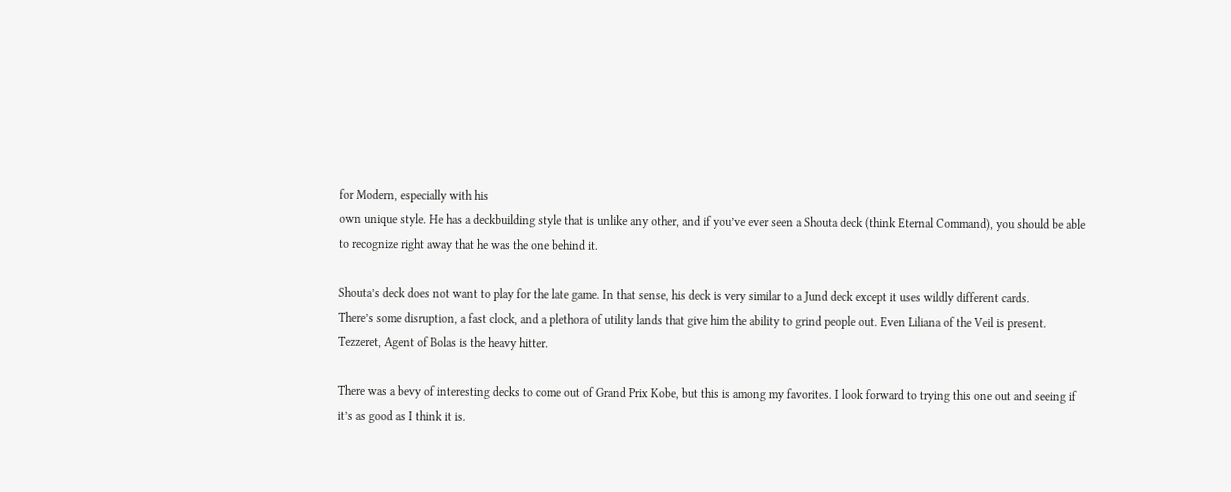for Modern, especially with his
own unique style. He has a deckbuilding style that is unlike any other, and if you’ve ever seen a Shouta deck (think Eternal Command), you should be able
to recognize right away that he was the one behind it.

Shouta’s deck does not want to play for the late game. In that sense, his deck is very similar to a Jund deck except it uses wildly different cards.
There’s some disruption, a fast clock, and a plethora of utility lands that give him the ability to grind people out. Even Liliana of the Veil is present.
Tezzeret, Agent of Bolas is the heavy hitter.

There was a bevy of interesting decks to come out of Grand Prix Kobe, but this is among my favorites. I look forward to trying this one out and seeing if
it’s as good as I think it is.